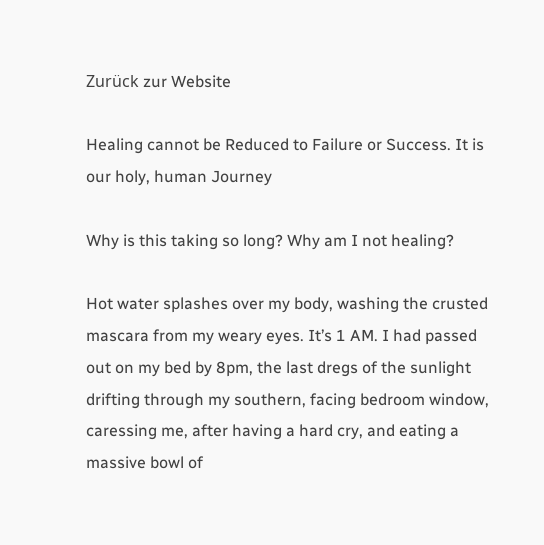Zurück zur Website

Healing cannot be Reduced to Failure or Success. It is our holy, human Journey

Why is this taking so long? Why am I not healing?

Hot water splashes over my body, washing the crusted mascara from my weary eyes. It’s 1 AM. I had passed out on my bed by 8pm, the last dregs of the sunlight drifting through my southern, facing bedroom window, caressing me, after having a hard cry, and eating a massive bowl of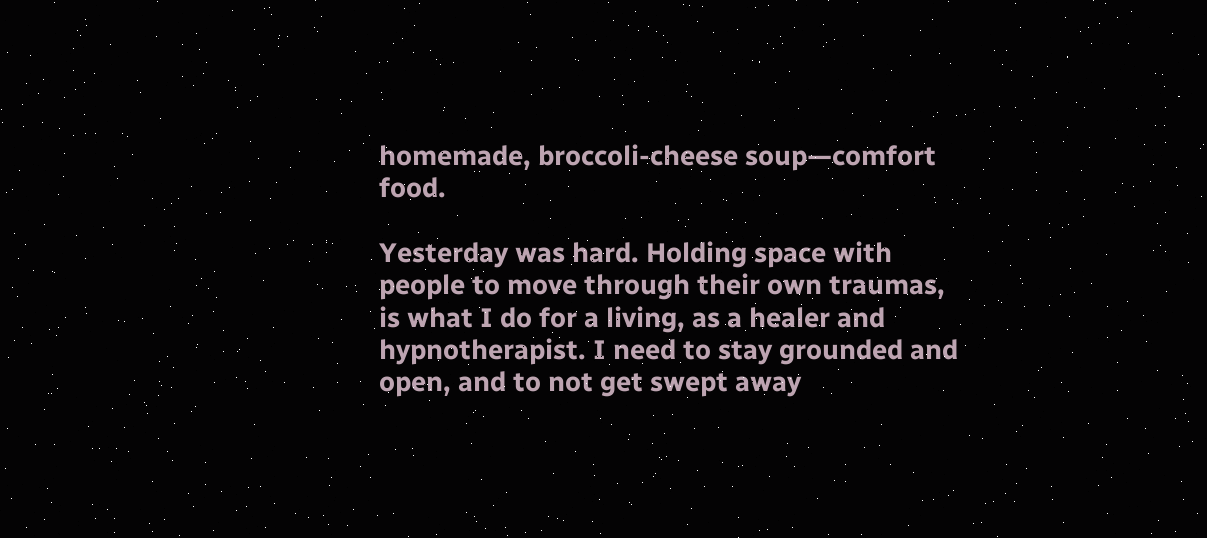homemade, broccoli-cheese soup—comfort food.

Yesterday was hard. Holding space with people to move through their own traumas, is what I do for a living, as a healer and hypnotherapist. I need to stay grounded and open, and to not get swept away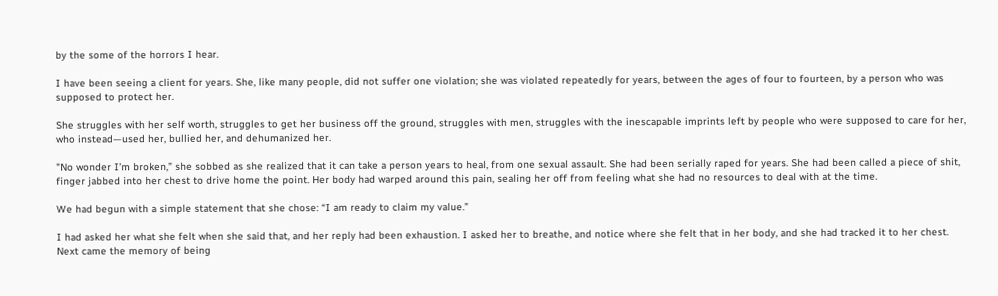by the some of the horrors I hear.

I have been seeing a client for years. She, like many people, did not suffer one violation; she was violated repeatedly for years, between the ages of four to fourteen, by a person who was supposed to protect her.

She struggles with her self worth, struggles to get her business off the ground, struggles with men, struggles with the inescapable imprints left by people who were supposed to care for her, who instead—used her, bullied her, and dehumanized her.

"No wonder I’m broken,” she sobbed as she realized that it can take a person years to heal, from one sexual assault. She had been serially raped for years. She had been called a piece of shit, finger jabbed into her chest to drive home the point. Her body had warped around this pain, sealing her off from feeling what she had no resources to deal with at the time.

We had begun with a simple statement that she chose: “I am ready to claim my value.”

I had asked her what she felt when she said that, and her reply had been exhaustion. I asked her to breathe, and notice where she felt that in her body, and she had tracked it to her chest. Next came the memory of being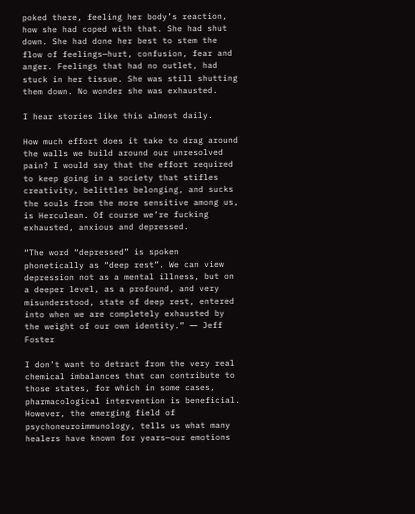poked there, feeling her body’s reaction, how she had coped with that. She had shut down. She had done her best to stem the flow of feelings—hurt, confusion, fear and anger. Feelings that had no outlet, had stuck in her tissue. She was still shutting them down. No wonder she was exhausted.

I hear stories like this almost daily.

How much effort does it take to drag around the walls we build around our unresolved pain? I would say that the effort required to keep going in a society that stifles creativity, belittles belonging, and sucks the souls from the more sensitive among us, is Herculean. Of course we’re fucking exhausted, anxious and depressed.

“The word “depressed” is spoken phonetically as “deep rest”. We can view depression not as a mental illness, but on a deeper level, as a profound, and very misunderstood, state of deep rest, entered into when we are completely exhausted by the weight of our own identity.” ― Jeff Foster

I don’t want to detract from the very real chemical imbalances that can contribute to those states, for which in some cases, pharmacological intervention is beneficial. However, the emerging field of psychoneuroimmunology, tells us what many healers have known for years—our emotions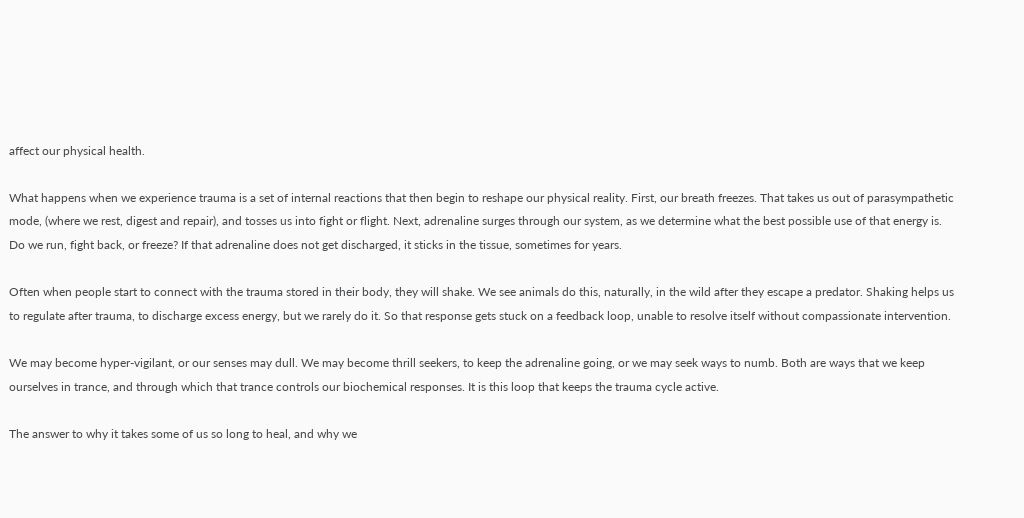affect our physical health.

What happens when we experience trauma is a set of internal reactions that then begin to reshape our physical reality. First, our breath freezes. That takes us out of parasympathetic mode, (where we rest, digest and repair), and tosses us into fight or flight. Next, adrenaline surges through our system, as we determine what the best possible use of that energy is. Do we run, fight back, or freeze? If that adrenaline does not get discharged, it sticks in the tissue, sometimes for years.

Often when people start to connect with the trauma stored in their body, they will shake. We see animals do this, naturally, in the wild after they escape a predator. Shaking helps us to regulate after trauma, to discharge excess energy, but we rarely do it. So that response gets stuck on a feedback loop, unable to resolve itself without compassionate intervention.

We may become hyper-vigilant, or our senses may dull. We may become thrill seekers, to keep the adrenaline going, or we may seek ways to numb. Both are ways that we keep ourselves in trance, and through which that trance controls our biochemical responses. It is this loop that keeps the trauma cycle active.

The answer to why it takes some of us so long to heal, and why we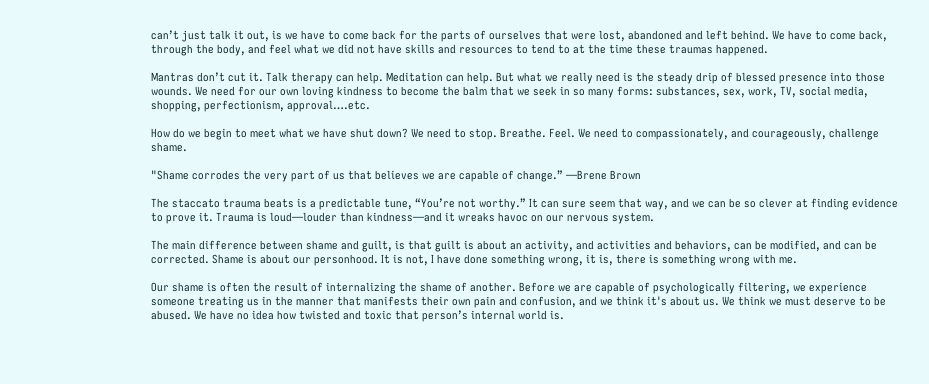can’t just talk it out, is we have to come back for the parts of ourselves that were lost, abandoned and left behind. We have to come back, through the body, and feel what we did not have skills and resources to tend to at the time these traumas happened.

Mantras don’t cut it. Talk therapy can help. Meditation can help. But what we really need is the steady drip of blessed presence into those wounds. We need for our own loving kindness to become the balm that we seek in so many forms: substances, sex, work, TV, social media, shopping, perfectionism, approval….etc.

How do we begin to meet what we have shut down? We need to stop. Breathe. Feel. We need to compassionately, and courageously, challenge shame.

"Shame corrodes the very part of us that believes we are capable of change.” —Brene Brown

The staccato trauma beats is a predictable tune, “You’re not worthy.” It can sure seem that way, and we can be so clever at finding evidence to prove it. Trauma is loud—louder than kindness—and it wreaks havoc on our nervous system.

The main difference between shame and guilt, is that guilt is about an activity, and activities and behaviors, can be modified, and can be corrected. Shame is about our personhood. It is not, I have done something wrong, it is, there is something wrong with me.

Our shame is often the result of internalizing the shame of another. Before we are capable of psychologically filtering, we experience someone treating us in the manner that manifests their own pain and confusion, and we think it's about us. We think we must deserve to be abused. We have no idea how twisted and toxic that person’s internal world is.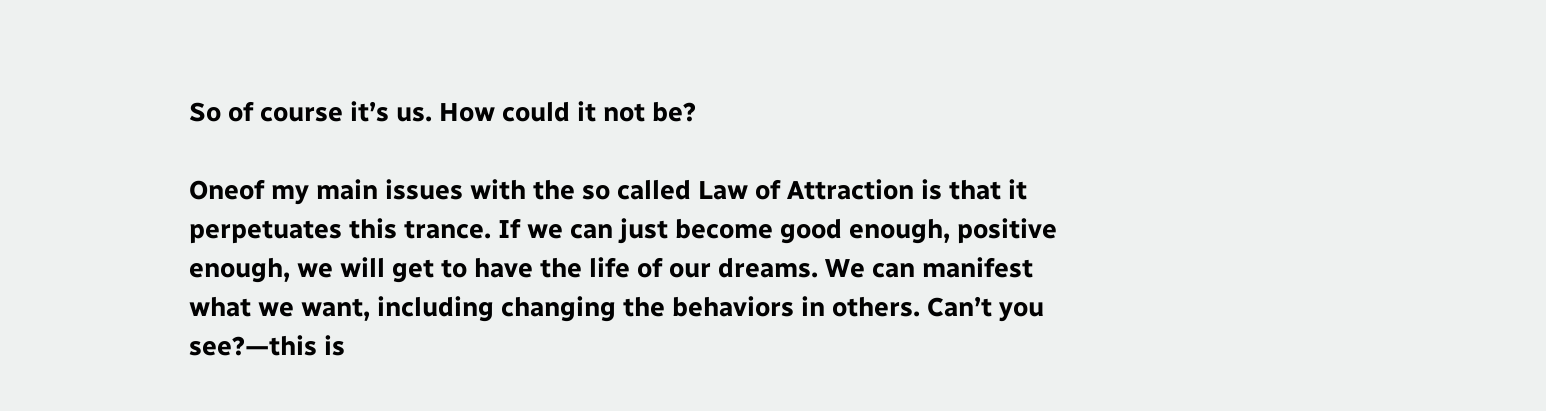So of course it’s us. How could it not be?

Oneof my main issues with the so called Law of Attraction is that it perpetuates this trance. If we can just become good enough, positive enough, we will get to have the life of our dreams. We can manifest what we want, including changing the behaviors in others. Can’t you see?—this is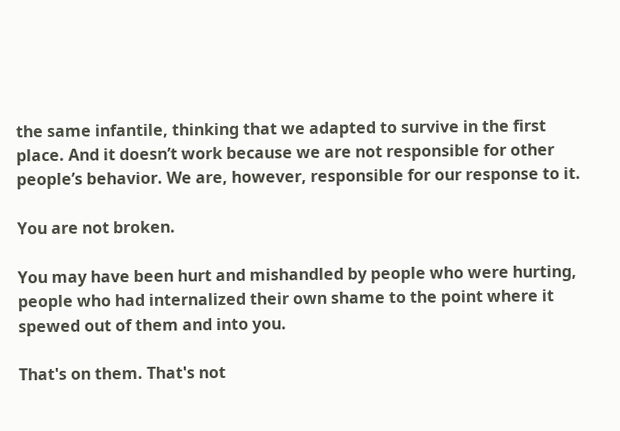the same infantile, thinking that we adapted to survive in the first place. And it doesn’t work because we are not responsible for other people’s behavior. We are, however, responsible for our response to it.

You are not broken.

You may have been hurt and mishandled by people who were hurting, people who had internalized their own shame to the point where it spewed out of them and into you.

That's on them. That's not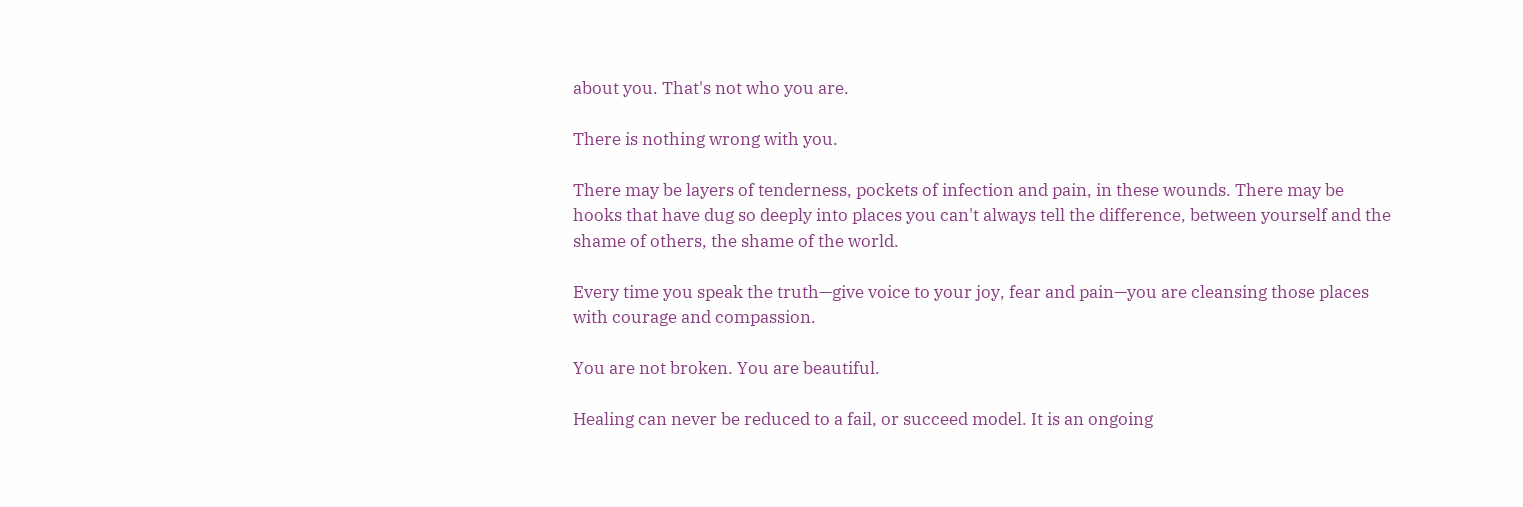about you. That's not who you are.

There is nothing wrong with you.

There may be layers of tenderness, pockets of infection and pain, in these wounds. There may be hooks that have dug so deeply into places you can't always tell the difference, between yourself and the shame of others, the shame of the world.

Every time you speak the truth—give voice to your joy, fear and pain—you are cleansing those places with courage and compassion.

You are not broken. You are beautiful.

Healing can never be reduced to a fail, or succeed model. It is an ongoing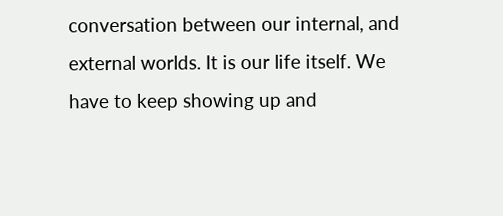conversation between our internal, and external worlds. It is our life itself. We have to keep showing up and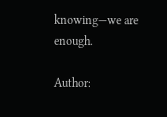knowing—we are enough.

Author: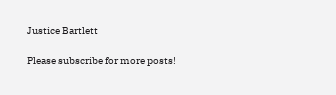Justice Bartlett

Please subscribe for more posts!